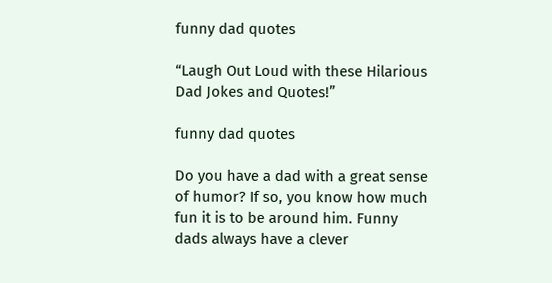funny dad quotes

“Laugh Out Loud with these Hilarious Dad Jokes and Quotes!”

funny dad quotes

Do you have a dad with a great sense of humor? If so, you know how much fun it is to be around him. Funny dads always have a clever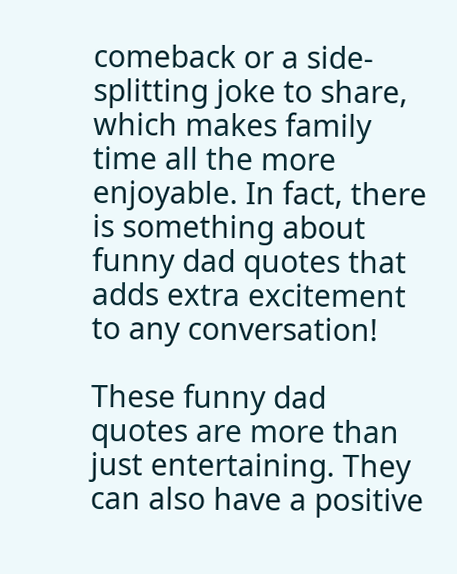comeback or a side-splitting joke to share, which makes family time all the more enjoyable. In fact, there is something about funny dad quotes that adds extra excitement to any conversation!

These funny dad quotes are more than just entertaining. They can also have a positive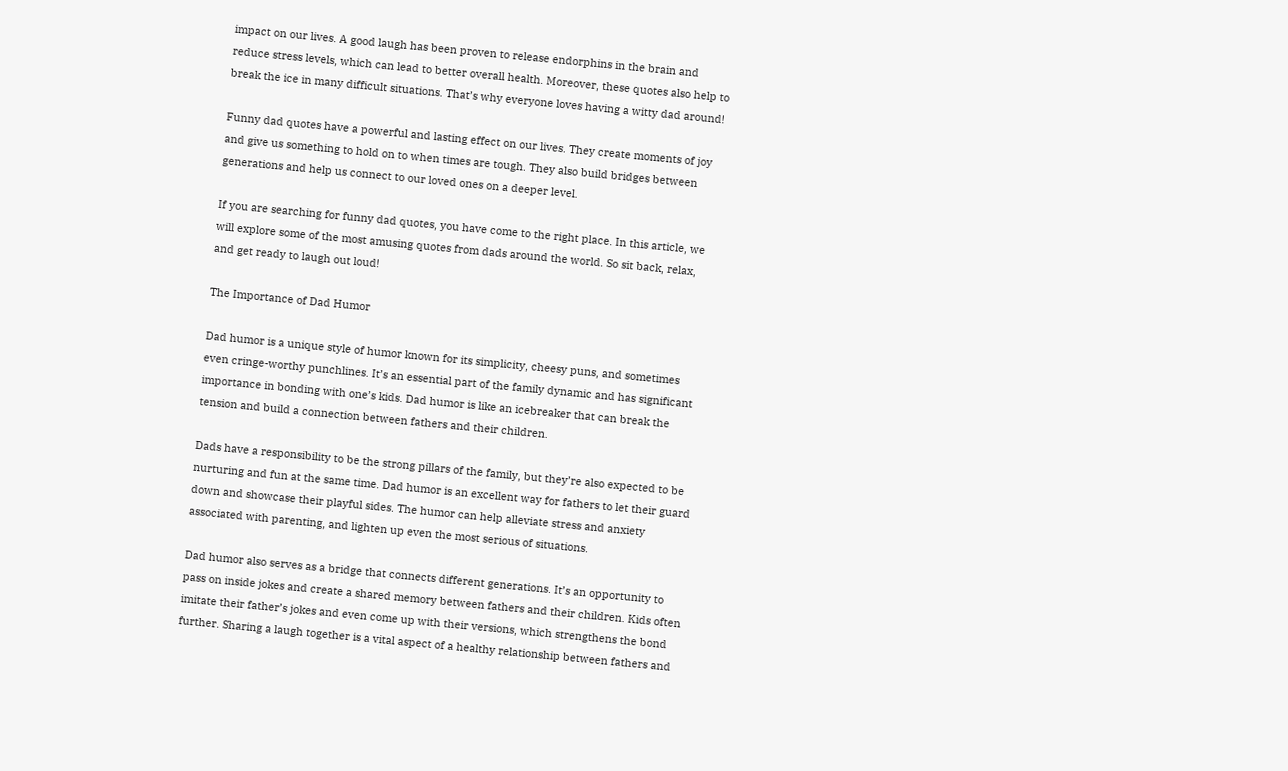impact on our lives. A good laugh has been proven to release endorphins in the brain and reduce stress levels, which can lead to better overall health. Moreover, these quotes also help to break the ice in many difficult situations. That’s why everyone loves having a witty dad around!

Funny dad quotes have a powerful and lasting effect on our lives. They create moments of joy and give us something to hold on to when times are tough. They also build bridges between generations and help us connect to our loved ones on a deeper level.

If you are searching for funny dad quotes, you have come to the right place. In this article, we will explore some of the most amusing quotes from dads around the world. So sit back, relax, and get ready to laugh out loud!

The Importance of Dad Humor

Dad humor is a unique style of humor known for its simplicity, cheesy puns, and sometimes even cringe-worthy punchlines. It’s an essential part of the family dynamic and has significant importance in bonding with one’s kids. Dad humor is like an icebreaker that can break the tension and build a connection between fathers and their children.

Dads have a responsibility to be the strong pillars of the family, but they’re also expected to be nurturing and fun at the same time. Dad humor is an excellent way for fathers to let their guard down and showcase their playful sides. The humor can help alleviate stress and anxiety associated with parenting, and lighten up even the most serious of situations.

Dad humor also serves as a bridge that connects different generations. It’s an opportunity to pass on inside jokes and create a shared memory between fathers and their children. Kids often imitate their father’s jokes and even come up with their versions, which strengthens the bond further. Sharing a laugh together is a vital aspect of a healthy relationship between fathers and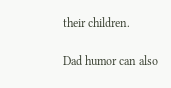their children.

Dad humor can also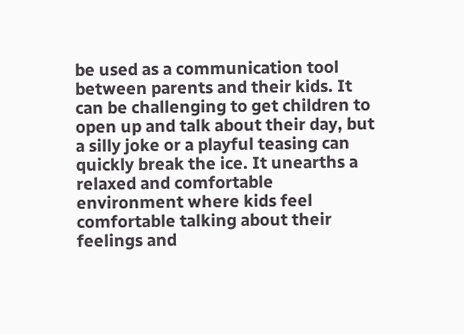be used as a communication tool between parents and their kids. It can be challenging to get children to open up and talk about their day, but a silly joke or a playful teasing can quickly break the ice. It unearths a relaxed and comfortable environment where kids feel comfortable talking about their feelings and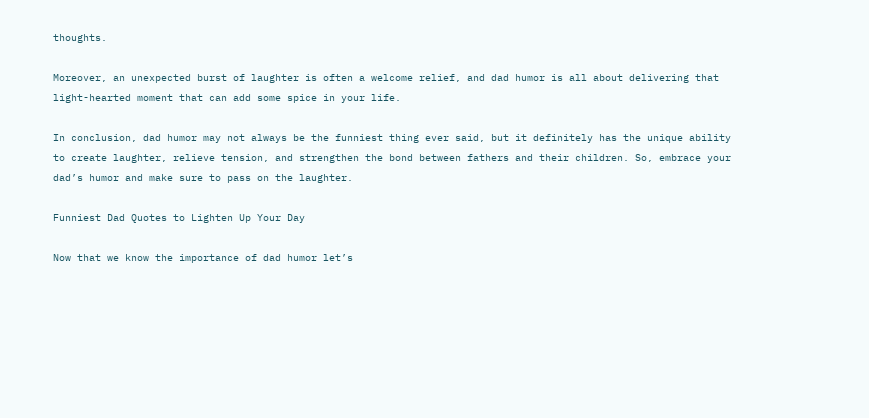thoughts.

Moreover, an unexpected burst of laughter is often a welcome relief, and dad humor is all about delivering that light-hearted moment that can add some spice in your life.

In conclusion, dad humor may not always be the funniest thing ever said, but it definitely has the unique ability to create laughter, relieve tension, and strengthen the bond between fathers and their children. So, embrace your dad’s humor and make sure to pass on the laughter.

Funniest Dad Quotes to Lighten Up Your Day

Now that we know the importance of dad humor let’s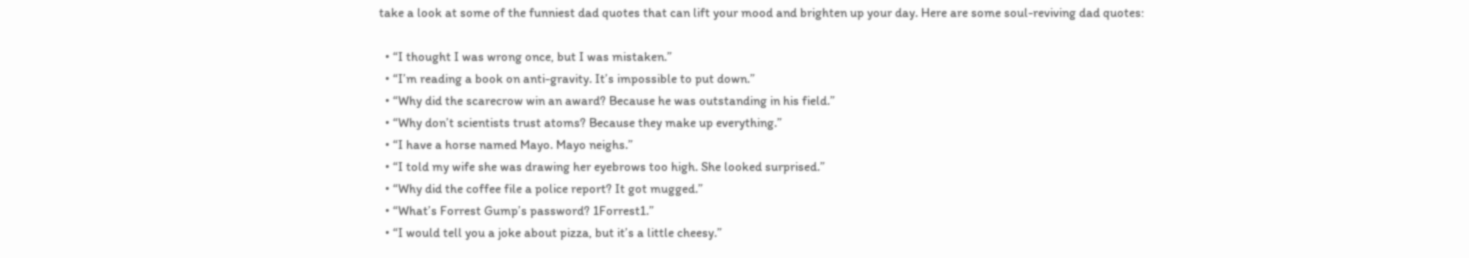take a look at some of the funniest dad quotes that can lift your mood and brighten up your day. Here are some soul-reviving dad quotes:

  • “I thought I was wrong once, but I was mistaken.”
  • “I’m reading a book on anti-gravity. It’s impossible to put down.”
  • “Why did the scarecrow win an award? Because he was outstanding in his field.”
  • “Why don’t scientists trust atoms? Because they make up everything.”
  • “I have a horse named Mayo. Mayo neighs.”
  • “I told my wife she was drawing her eyebrows too high. She looked surprised.”
  • “Why did the coffee file a police report? It got mugged.”
  • “What’s Forrest Gump’s password? 1Forrest1.”
  • “I would tell you a joke about pizza, but it’s a little cheesy.”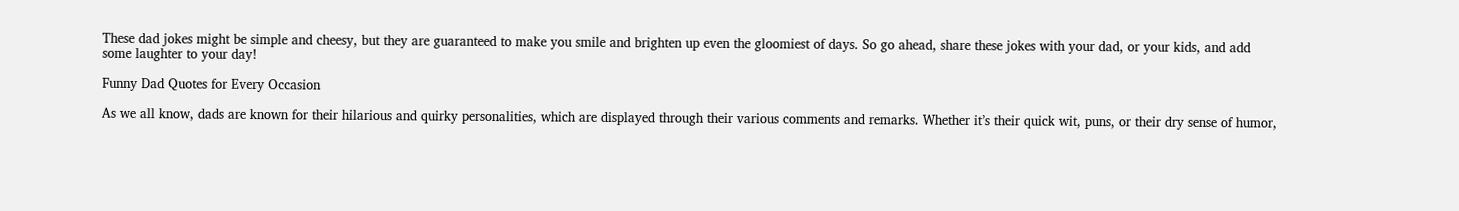These dad jokes might be simple and cheesy, but they are guaranteed to make you smile and brighten up even the gloomiest of days. So go ahead, share these jokes with your dad, or your kids, and add some laughter to your day!

Funny Dad Quotes for Every Occasion

As we all know, dads are known for their hilarious and quirky personalities, which are displayed through their various comments and remarks. Whether it’s their quick wit, puns, or their dry sense of humor,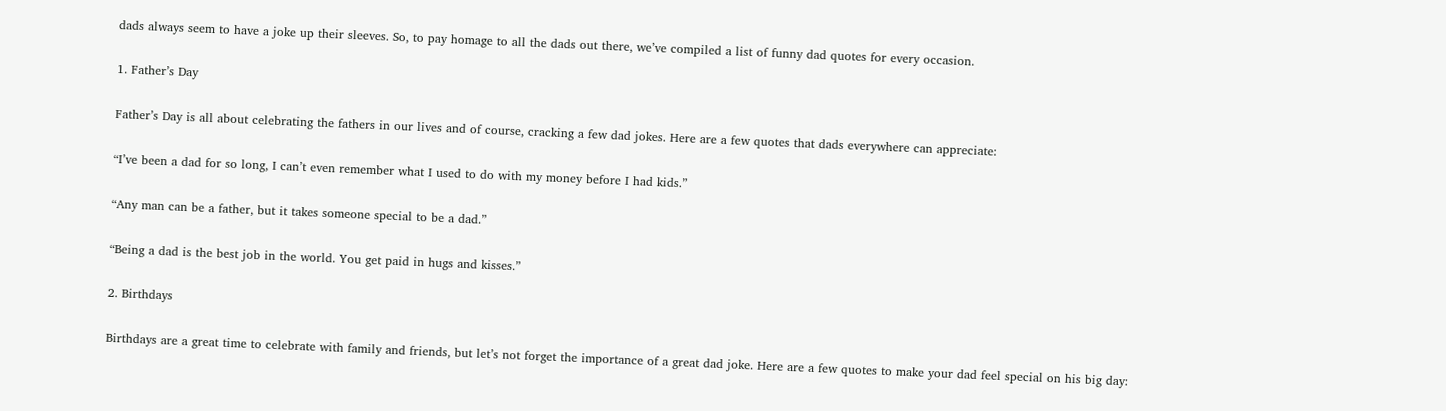dads always seem to have a joke up their sleeves. So, to pay homage to all the dads out there, we’ve compiled a list of funny dad quotes for every occasion.

1. Father’s Day

Father’s Day is all about celebrating the fathers in our lives and of course, cracking a few dad jokes. Here are a few quotes that dads everywhere can appreciate:

“I’ve been a dad for so long, I can’t even remember what I used to do with my money before I had kids.”

“Any man can be a father, but it takes someone special to be a dad.”

“Being a dad is the best job in the world. You get paid in hugs and kisses.”

2. Birthdays

Birthdays are a great time to celebrate with family and friends, but let’s not forget the importance of a great dad joke. Here are a few quotes to make your dad feel special on his big day: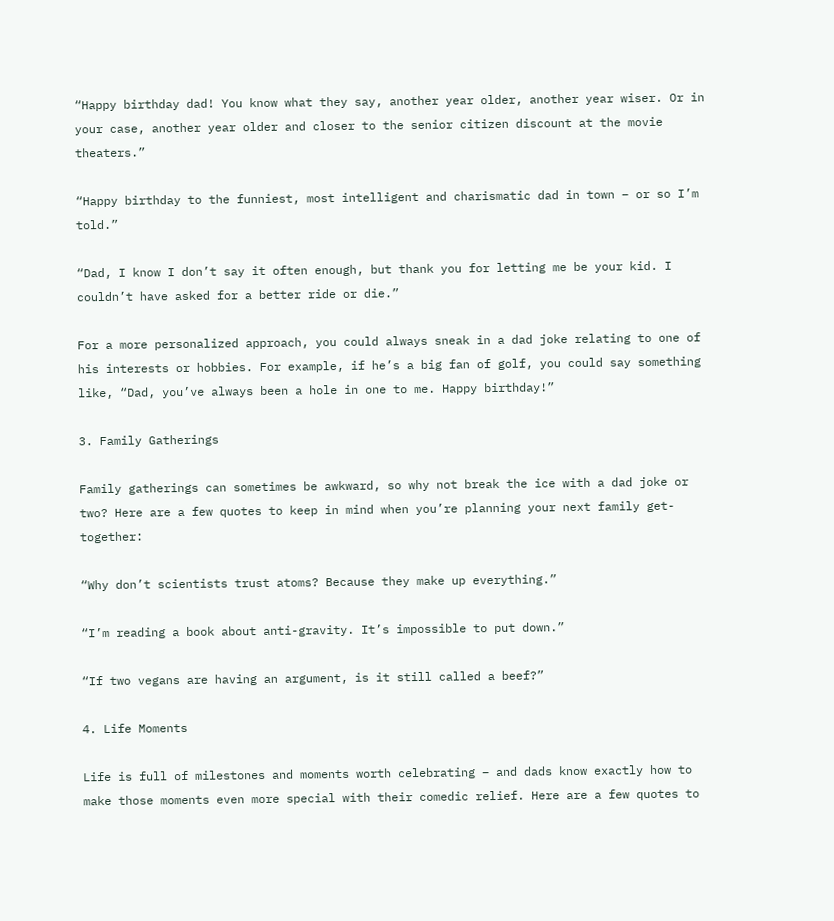“Happy birthday dad! You know what they say, another year older, another year wiser. Or in your case, another year older and closer to the senior citizen discount at the movie theaters.”

“Happy birthday to the funniest, most intelligent and charismatic dad in town – or so I’m told.”

“Dad, I know I don’t say it often enough, but thank you for letting me be your kid. I couldn’t have asked for a better ride or die.”

For a more personalized approach, you could always sneak in a dad joke relating to one of his interests or hobbies. For example, if he’s a big fan of golf, you could say something like, “Dad, you’ve always been a hole in one to me. Happy birthday!”

3. Family Gatherings

Family gatherings can sometimes be awkward, so why not break the ice with a dad joke or two? Here are a few quotes to keep in mind when you’re planning your next family get-together:

“Why don’t scientists trust atoms? Because they make up everything.”

“I’m reading a book about anti-gravity. It’s impossible to put down.”

“If two vegans are having an argument, is it still called a beef?”

4. Life Moments

Life is full of milestones and moments worth celebrating – and dads know exactly how to make those moments even more special with their comedic relief. Here are a few quotes to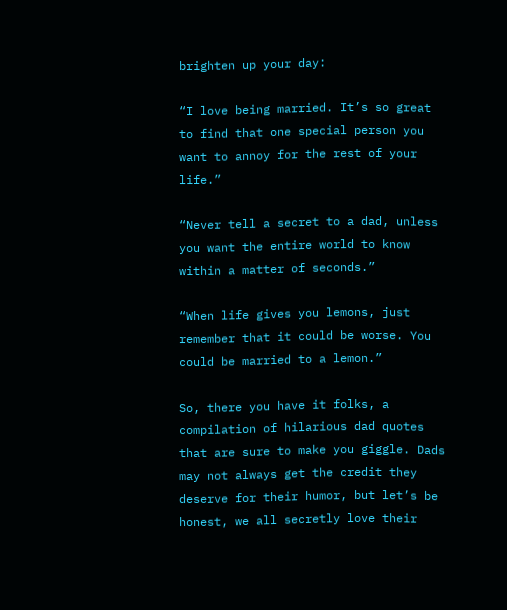brighten up your day:

“I love being married. It’s so great to find that one special person you want to annoy for the rest of your life.”

“Never tell a secret to a dad, unless you want the entire world to know within a matter of seconds.”

“When life gives you lemons, just remember that it could be worse. You could be married to a lemon.”

So, there you have it folks, a compilation of hilarious dad quotes that are sure to make you giggle. Dads may not always get the credit they deserve for their humor, but let’s be honest, we all secretly love their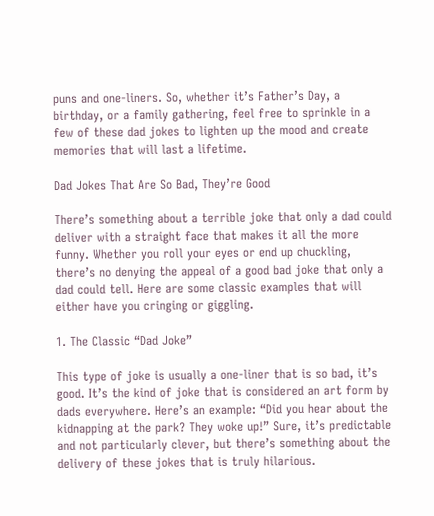puns and one-liners. So, whether it’s Father’s Day, a birthday, or a family gathering, feel free to sprinkle in a few of these dad jokes to lighten up the mood and create memories that will last a lifetime.

Dad Jokes That Are So Bad, They’re Good

There’s something about a terrible joke that only a dad could deliver with a straight face that makes it all the more funny. Whether you roll your eyes or end up chuckling, there’s no denying the appeal of a good bad joke that only a dad could tell. Here are some classic examples that will either have you cringing or giggling.

1. The Classic “Dad Joke”

This type of joke is usually a one-liner that is so bad, it’s good. It’s the kind of joke that is considered an art form by dads everywhere. Here’s an example: “Did you hear about the kidnapping at the park? They woke up!” Sure, it’s predictable and not particularly clever, but there’s something about the delivery of these jokes that is truly hilarious.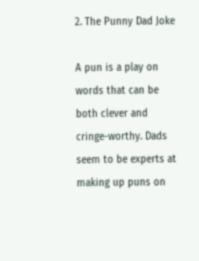2. The Punny Dad Joke

A pun is a play on words that can be both clever and cringe-worthy. Dads seem to be experts at making up puns on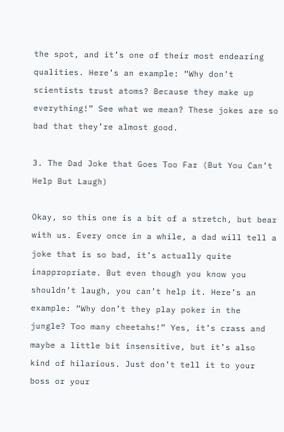the spot, and it’s one of their most endearing qualities. Here’s an example: “Why don’t scientists trust atoms? Because they make up everything!” See what we mean? These jokes are so bad that they’re almost good.

3. The Dad Joke that Goes Too Far (But You Can’t Help But Laugh)

Okay, so this one is a bit of a stretch, but bear with us. Every once in a while, a dad will tell a joke that is so bad, it’s actually quite inappropriate. But even though you know you shouldn’t laugh, you can’t help it. Here’s an example: “Why don’t they play poker in the jungle? Too many cheetahs!” Yes, it’s crass and maybe a little bit insensitive, but it’s also kind of hilarious. Just don’t tell it to your boss or your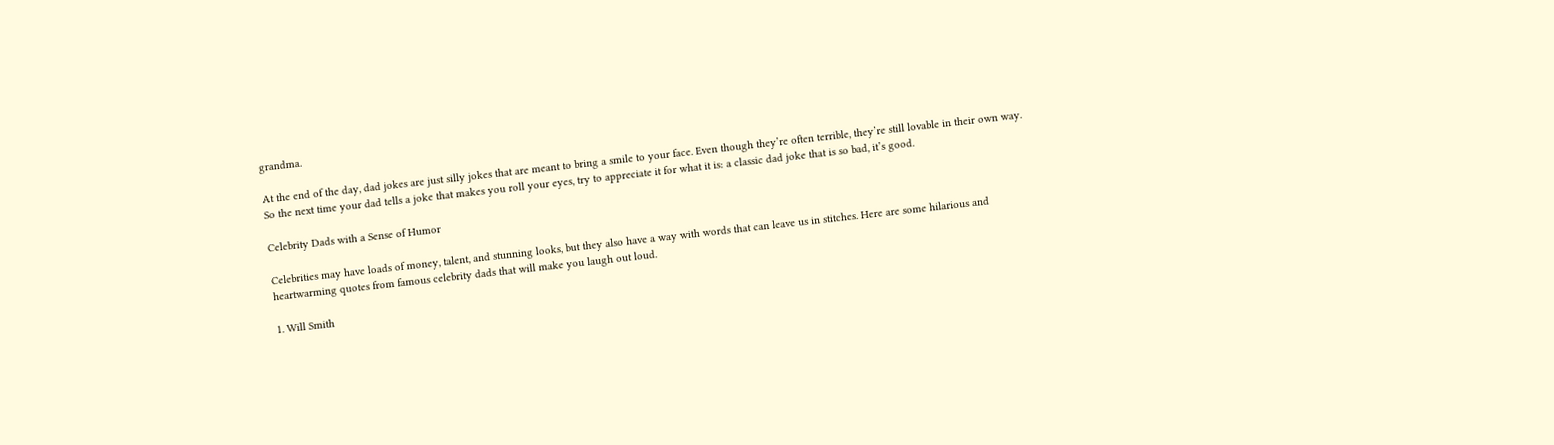grandma.

At the end of the day, dad jokes are just silly jokes that are meant to bring a smile to your face. Even though they’re often terrible, they’re still lovable in their own way. So the next time your dad tells a joke that makes you roll your eyes, try to appreciate it for what it is: a classic dad joke that is so bad, it’s good.

Celebrity Dads with a Sense of Humor

Celebrities may have loads of money, talent, and stunning looks, but they also have a way with words that can leave us in stitches. Here are some hilarious and heartwarming quotes from famous celebrity dads that will make you laugh out loud.

1. Will Smith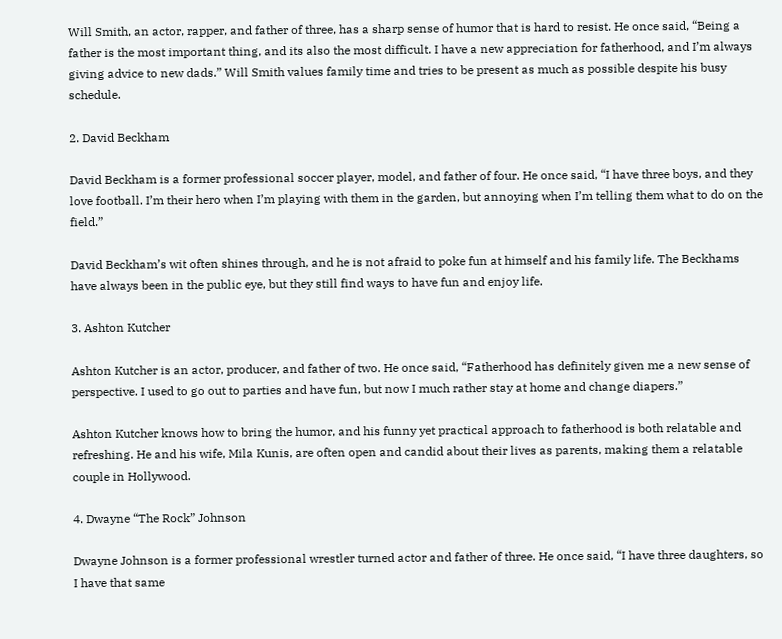Will Smith, an actor, rapper, and father of three, has a sharp sense of humor that is hard to resist. He once said, “Being a father is the most important thing, and its also the most difficult. I have a new appreciation for fatherhood, and I’m always giving advice to new dads.” Will Smith values family time and tries to be present as much as possible despite his busy schedule.

2. David Beckham

David Beckham is a former professional soccer player, model, and father of four. He once said, “I have three boys, and they love football. I’m their hero when I’m playing with them in the garden, but annoying when I’m telling them what to do on the field.”

David Beckham’s wit often shines through, and he is not afraid to poke fun at himself and his family life. The Beckhams have always been in the public eye, but they still find ways to have fun and enjoy life.

3. Ashton Kutcher

Ashton Kutcher is an actor, producer, and father of two. He once said, “Fatherhood has definitely given me a new sense of perspective. I used to go out to parties and have fun, but now I much rather stay at home and change diapers.”

Ashton Kutcher knows how to bring the humor, and his funny yet practical approach to fatherhood is both relatable and refreshing. He and his wife, Mila Kunis, are often open and candid about their lives as parents, making them a relatable couple in Hollywood.

4. Dwayne “The Rock” Johnson

Dwayne Johnson is a former professional wrestler turned actor and father of three. He once said, “I have three daughters, so I have that same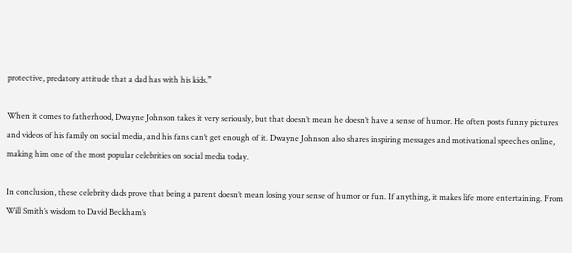protective, predatory attitude that a dad has with his kids.”

When it comes to fatherhood, Dwayne Johnson takes it very seriously, but that doesn’t mean he doesn’t have a sense of humor. He often posts funny pictures and videos of his family on social media, and his fans can’t get enough of it. Dwayne Johnson also shares inspiring messages and motivational speeches online, making him one of the most popular celebrities on social media today.

In conclusion, these celebrity dads prove that being a parent doesn’t mean losing your sense of humor or fun. If anything, it makes life more entertaining. From Will Smith’s wisdom to David Beckham’s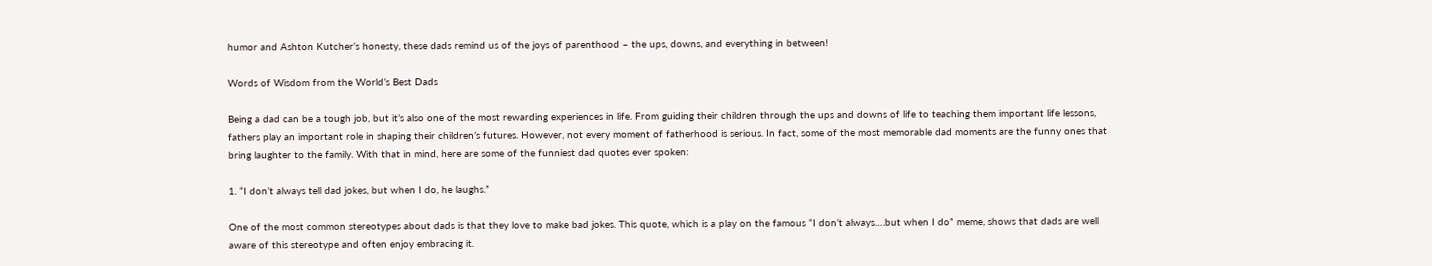humor and Ashton Kutcher’s honesty, these dads remind us of the joys of parenthood – the ups, downs, and everything in between!

Words of Wisdom from the World’s Best Dads

Being a dad can be a tough job, but it’s also one of the most rewarding experiences in life. From guiding their children through the ups and downs of life to teaching them important life lessons, fathers play an important role in shaping their children’s futures. However, not every moment of fatherhood is serious. In fact, some of the most memorable dad moments are the funny ones that bring laughter to the family. With that in mind, here are some of the funniest dad quotes ever spoken:

1. “I don’t always tell dad jokes, but when I do, he laughs.”

One of the most common stereotypes about dads is that they love to make bad jokes. This quote, which is a play on the famous “I don’t always….but when I do” meme, shows that dads are well aware of this stereotype and often enjoy embracing it.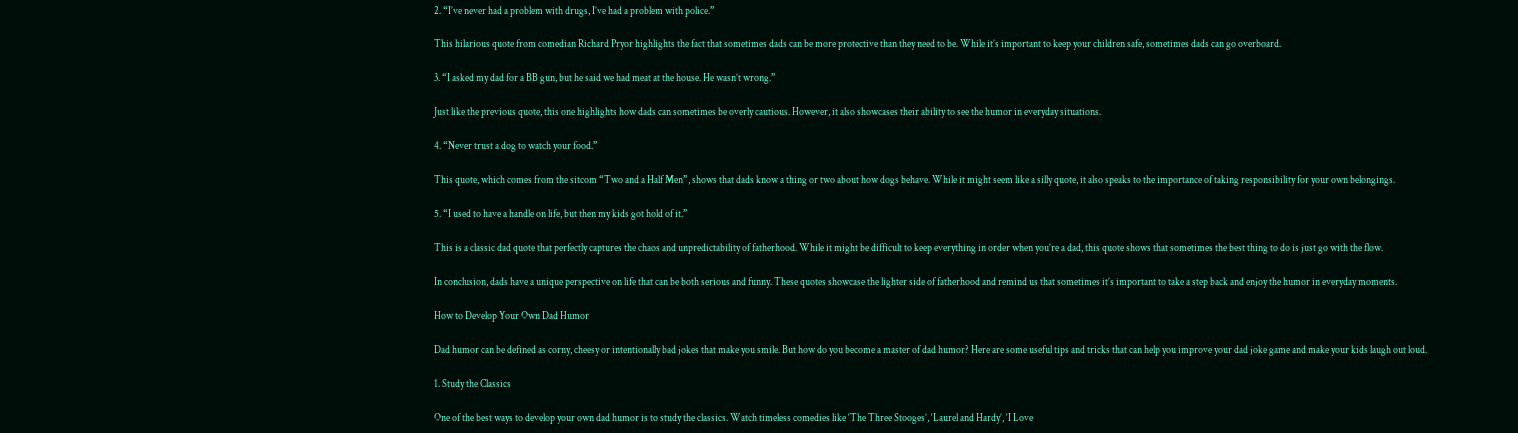2. “I’ve never had a problem with drugs, I’ve had a problem with police.”

This hilarious quote from comedian Richard Pryor highlights the fact that sometimes dads can be more protective than they need to be. While it’s important to keep your children safe, sometimes dads can go overboard.

3. “I asked my dad for a BB gun, but he said we had meat at the house. He wasn’t wrong.”

Just like the previous quote, this one highlights how dads can sometimes be overly cautious. However, it also showcases their ability to see the humor in everyday situations.

4. “Never trust a dog to watch your food.”

This quote, which comes from the sitcom “Two and a Half Men”, shows that dads know a thing or two about how dogs behave. While it might seem like a silly quote, it also speaks to the importance of taking responsibility for your own belongings.

5. “I used to have a handle on life, but then my kids got hold of it.”

This is a classic dad quote that perfectly captures the chaos and unpredictability of fatherhood. While it might be difficult to keep everything in order when you’re a dad, this quote shows that sometimes the best thing to do is just go with the flow.

In conclusion, dads have a unique perspective on life that can be both serious and funny. These quotes showcase the lighter side of fatherhood and remind us that sometimes it’s important to take a step back and enjoy the humor in everyday moments.

How to Develop Your Own Dad Humor

Dad humor can be defined as corny, cheesy or intentionally bad jokes that make you smile. But how do you become a master of dad humor? Here are some useful tips and tricks that can help you improve your dad joke game and make your kids laugh out loud.

1. Study the Classics

One of the best ways to develop your own dad humor is to study the classics. Watch timeless comedies like ‘The Three Stooges’, ‘Laurel and Hardy’, ‘I Love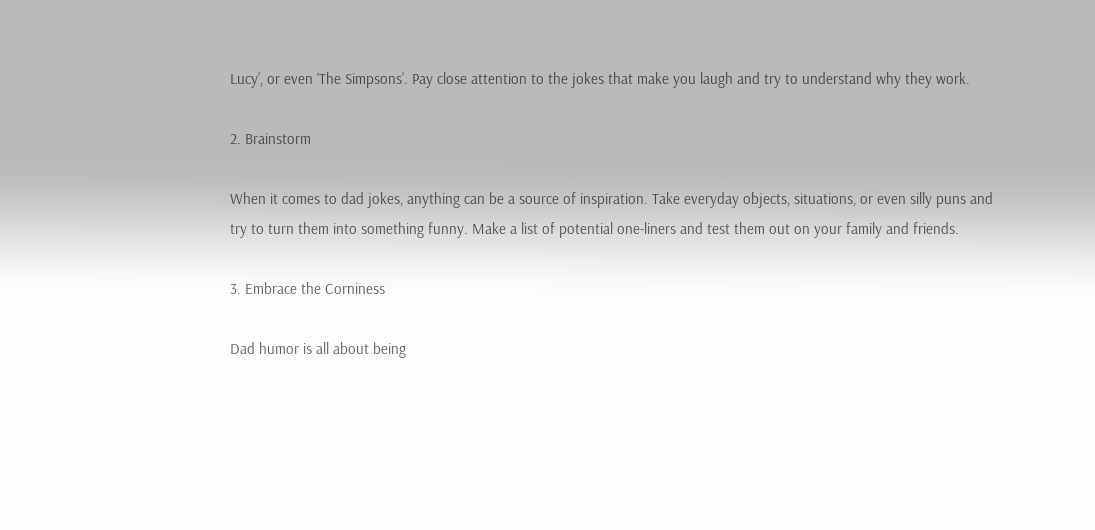Lucy’, or even ‘The Simpsons’. Pay close attention to the jokes that make you laugh and try to understand why they work.

2. Brainstorm

When it comes to dad jokes, anything can be a source of inspiration. Take everyday objects, situations, or even silly puns and try to turn them into something funny. Make a list of potential one-liners and test them out on your family and friends.

3. Embrace the Corniness

Dad humor is all about being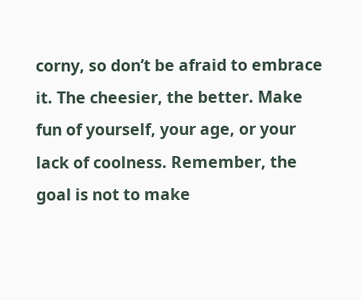corny, so don’t be afraid to embrace it. The cheesier, the better. Make fun of yourself, your age, or your lack of coolness. Remember, the goal is not to make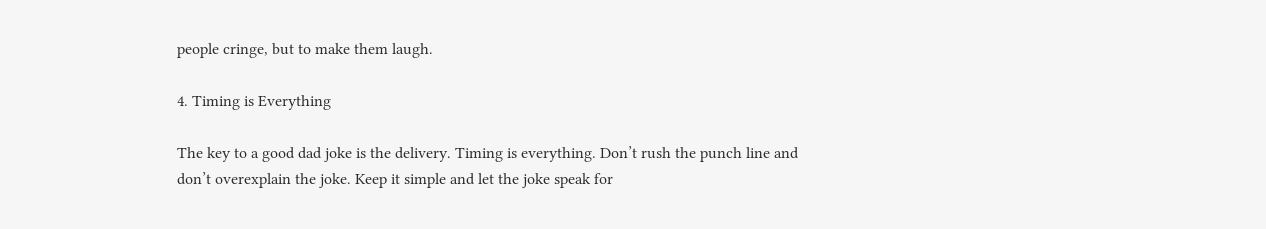people cringe, but to make them laugh.

4. Timing is Everything

The key to a good dad joke is the delivery. Timing is everything. Don’t rush the punch line and don’t overexplain the joke. Keep it simple and let the joke speak for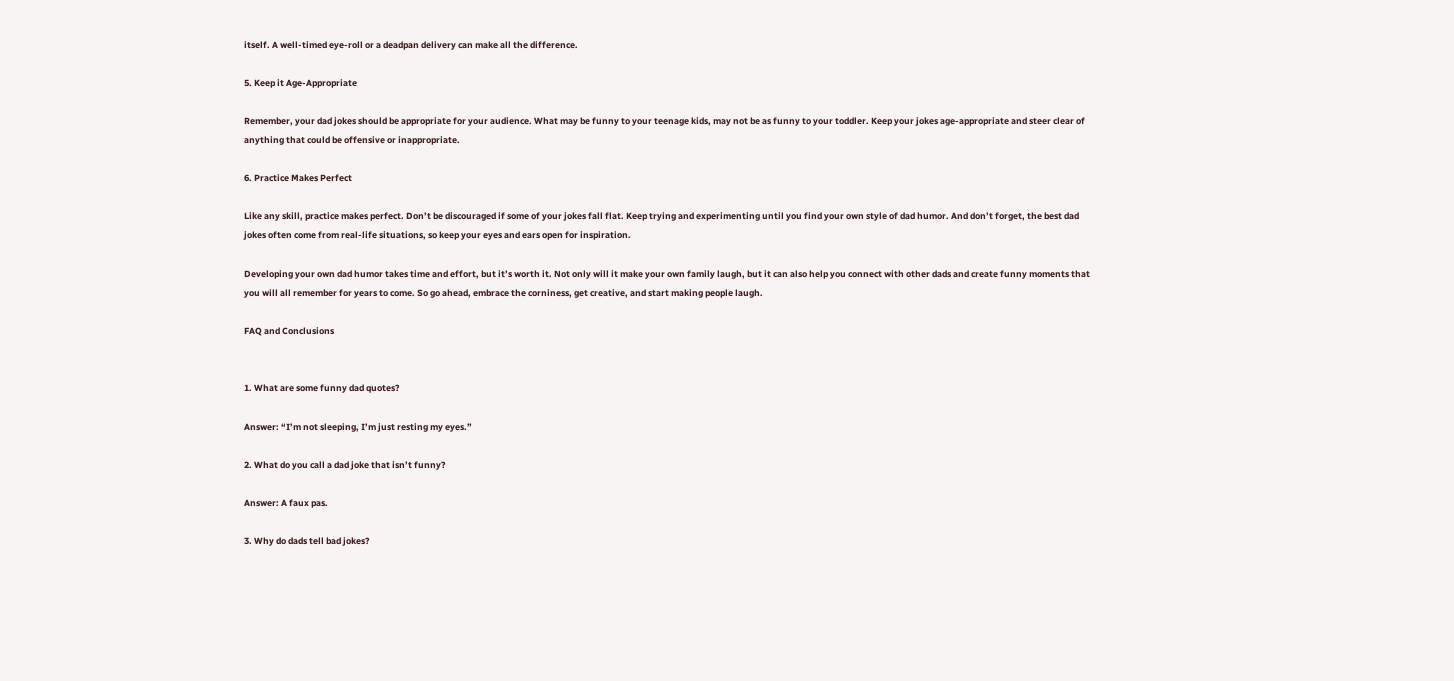itself. A well-timed eye-roll or a deadpan delivery can make all the difference.

5. Keep it Age-Appropriate

Remember, your dad jokes should be appropriate for your audience. What may be funny to your teenage kids, may not be as funny to your toddler. Keep your jokes age-appropriate and steer clear of anything that could be offensive or inappropriate.

6. Practice Makes Perfect

Like any skill, practice makes perfect. Don’t be discouraged if some of your jokes fall flat. Keep trying and experimenting until you find your own style of dad humor. And don’t forget, the best dad jokes often come from real-life situations, so keep your eyes and ears open for inspiration.

Developing your own dad humor takes time and effort, but it’s worth it. Not only will it make your own family laugh, but it can also help you connect with other dads and create funny moments that you will all remember for years to come. So go ahead, embrace the corniness, get creative, and start making people laugh.

FAQ and Conclusions


1. What are some funny dad quotes?

Answer: “I’m not sleeping, I’m just resting my eyes.”

2. What do you call a dad joke that isn’t funny?

Answer: A faux pas.

3. Why do dads tell bad jokes?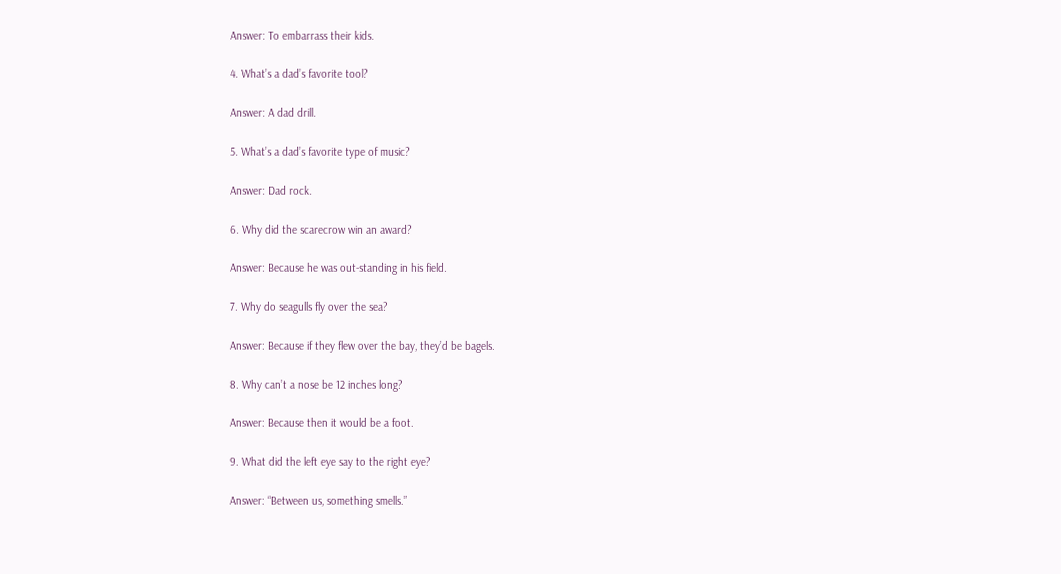Answer: To embarrass their kids.

4. What’s a dad’s favorite tool?

Answer: A dad drill.

5. What’s a dad’s favorite type of music?

Answer: Dad rock.

6. Why did the scarecrow win an award?

Answer: Because he was out-standing in his field.

7. Why do seagulls fly over the sea?

Answer: Because if they flew over the bay, they’d be bagels.

8. Why can’t a nose be 12 inches long?

Answer: Because then it would be a foot.

9. What did the left eye say to the right eye?

Answer: “Between us, something smells.”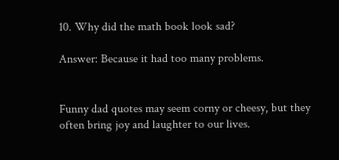10. Why did the math book look sad?

Answer: Because it had too many problems.


Funny dad quotes may seem corny or cheesy, but they often bring joy and laughter to our lives.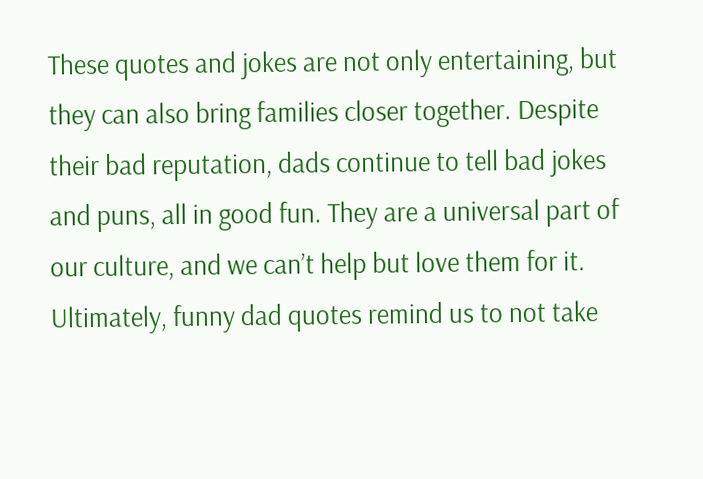These quotes and jokes are not only entertaining, but they can also bring families closer together. Despite their bad reputation, dads continue to tell bad jokes and puns, all in good fun. They are a universal part of our culture, and we can’t help but love them for it. Ultimately, funny dad quotes remind us to not take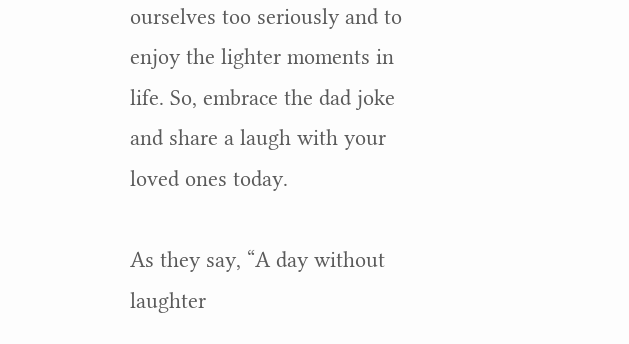ourselves too seriously and to enjoy the lighter moments in life. So, embrace the dad joke and share a laugh with your loved ones today.

As they say, “A day without laughter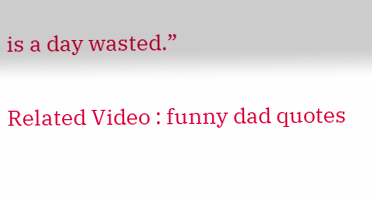is a day wasted.”

Related Video : funny dad quotes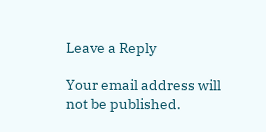Leave a Reply

Your email address will not be published.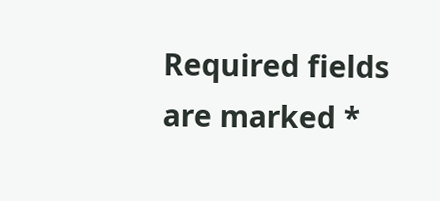Required fields are marked *